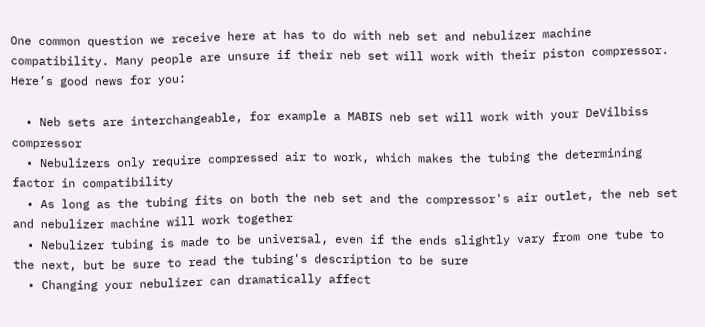One common question we receive here at has to do with neb set and nebulizer machine compatibility. Many people are unsure if their neb set will work with their piston compressor. Here’s good news for you:

  • Neb sets are interchangeable, for example a MABIS neb set will work with your DeVilbiss compressor
  • Nebulizers only require compressed air to work, which makes the tubing the determining factor in compatibility
  • As long as the tubing fits on both the neb set and the compressor's air outlet, the neb set and nebulizer machine will work together
  • Nebulizer tubing is made to be universal, even if the ends slightly vary from one tube to the next, but be sure to read the tubing's description to be sure
  • Changing your nebulizer can dramatically affect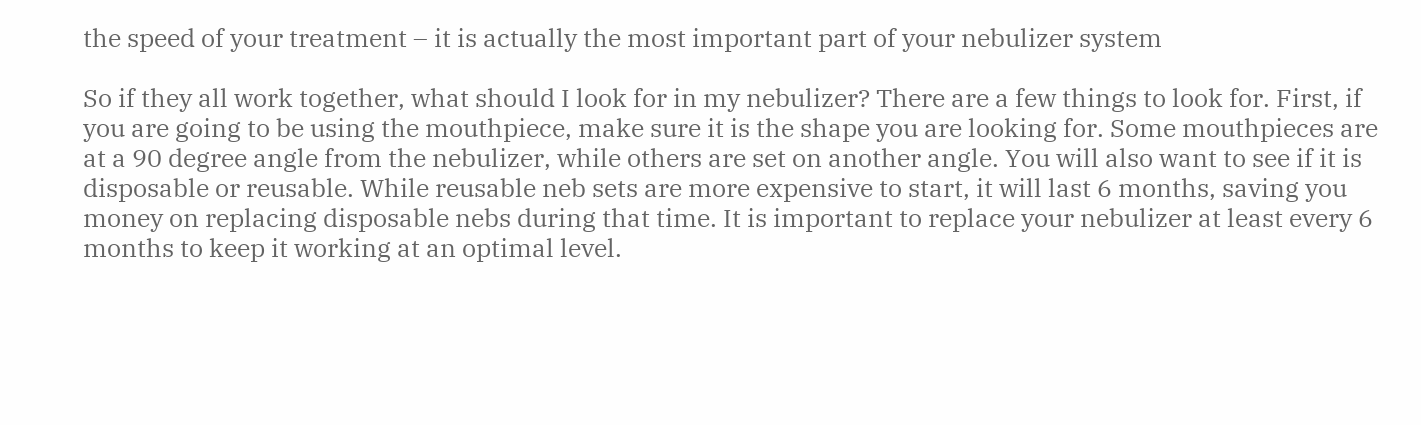the speed of your treatment – it is actually the most important part of your nebulizer system

So if they all work together, what should I look for in my nebulizer? There are a few things to look for. First, if you are going to be using the mouthpiece, make sure it is the shape you are looking for. Some mouthpieces are at a 90 degree angle from the nebulizer, while others are set on another angle. You will also want to see if it is disposable or reusable. While reusable neb sets are more expensive to start, it will last 6 months, saving you money on replacing disposable nebs during that time. It is important to replace your nebulizer at least every 6 months to keep it working at an optimal level.